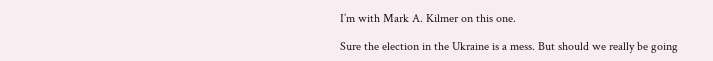I’m with Mark A. Kilmer on this one.

Sure the election in the Ukraine is a mess. But should we really be going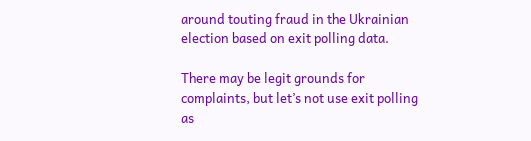around touting fraud in the Ukrainian election based on exit polling data.

There may be legit grounds for complaints, but let’s not use exit polling as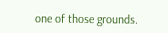one of those grounds.